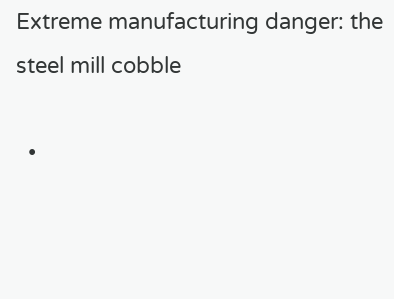Extreme manufacturing danger: the steel mill cobble

  •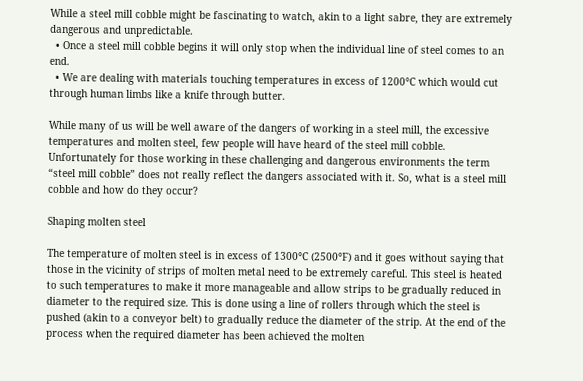While a steel mill cobble might be fascinating to watch, akin to a light sabre, they are extremely dangerous and unpredictable.
  • Once a steel mill cobble begins it will only stop when the individual line of steel comes to an end.
  • We are dealing with materials touching temperatures in excess of 1200°C which would cut through human limbs like a knife through butter.

While many of us will be well aware of the dangers of working in a steel mill, the excessive temperatures and molten steel, few people will have heard of the steel mill cobble. Unfortunately for those working in these challenging and dangerous environments the term “steel mill cobble” does not really reflect the dangers associated with it. So, what is a steel mill cobble and how do they occur?

Shaping molten steel

The temperature of molten steel is in excess of 1300°C (2500°F) and it goes without saying that those in the vicinity of strips of molten metal need to be extremely careful. This steel is heated to such temperatures to make it more manageable and allow strips to be gradually reduced in diameter to the required size. This is done using a line of rollers through which the steel is pushed (akin to a conveyor belt) to gradually reduce the diameter of the strip. At the end of the process when the required diameter has been achieved the molten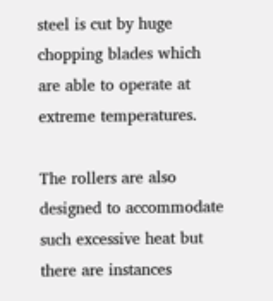steel is cut by huge chopping blades which are able to operate at extreme temperatures.

The rollers are also designed to accommodate such excessive heat but there are instances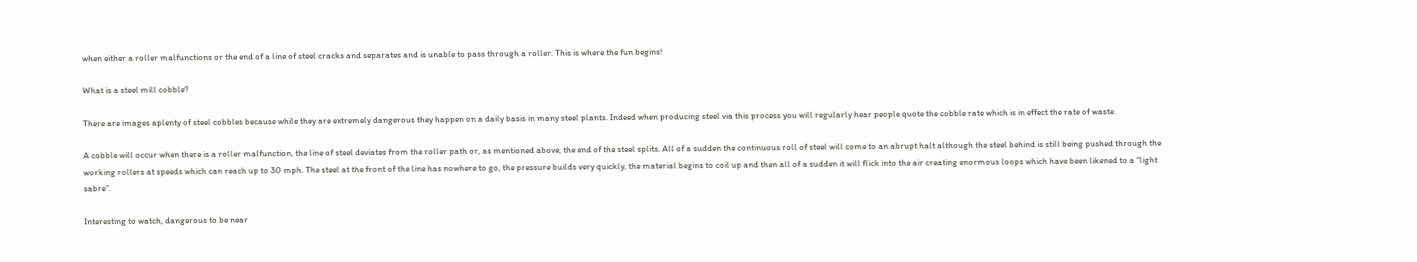when either a roller malfunctions or the end of a line of steel cracks and separates and is unable to pass through a roller. This is where the fun begins!

What is a steel mill cobble?

There are images aplenty of steel cobbles because while they are extremely dangerous they happen on a daily basis in many steel plants. Indeed when producing steel via this process you will regularly hear people quote the cobble rate which is in effect the rate of waste.

A cobble will occur when there is a roller malfunction, the line of steel deviates from the roller path or, as mentioned above, the end of the steel splits. All of a sudden the continuous roll of steel will come to an abrupt halt although the steel behind is still being pushed through the working rollers at speeds which can reach up to 30 mph. The steel at the front of the line has nowhere to go, the pressure builds very quickly, the material begins to coil up and then all of a sudden it will flick into the air creating enormous loops which have been likened to a “light sabre”.

Interesting to watch, dangerous to be near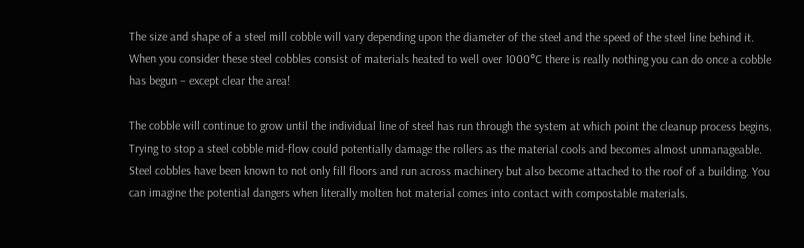The size and shape of a steel mill cobble will vary depending upon the diameter of the steel and the speed of the steel line behind it. When you consider these steel cobbles consist of materials heated to well over 1000°C there is really nothing you can do once a cobble has begun – except clear the area!

The cobble will continue to grow until the individual line of steel has run through the system at which point the cleanup process begins. Trying to stop a steel cobble mid-flow could potentially damage the rollers as the material cools and becomes almost unmanageable. Steel cobbles have been known to not only fill floors and run across machinery but also become attached to the roof of a building. You can imagine the potential dangers when literally molten hot material comes into contact with compostable materials.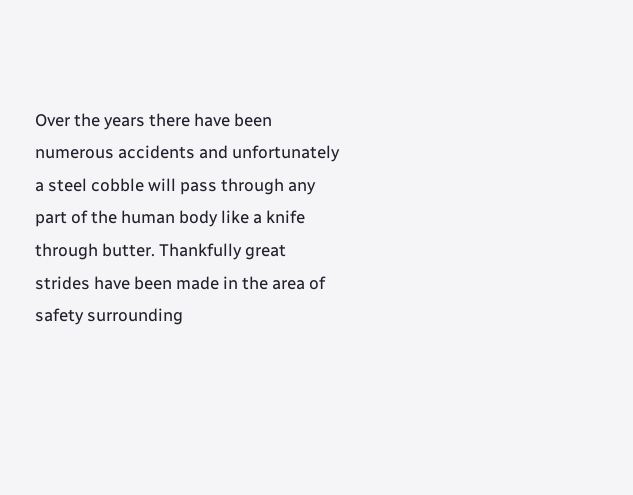Over the years there have been numerous accidents and unfortunately a steel cobble will pass through any part of the human body like a knife through butter. Thankfully great strides have been made in the area of safety surrounding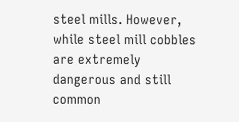steel mills. However, while steel mill cobbles are extremely dangerous and still common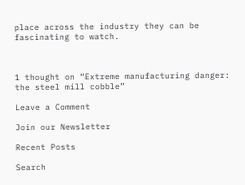place across the industry they can be fascinating to watch.



1 thought on “Extreme manufacturing danger: the steel mill cobble”

Leave a Comment

Join our Newsletter

Recent Posts

Search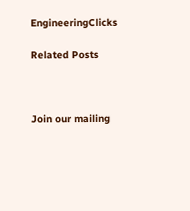EngineeringClicks

Related Posts



Join our mailing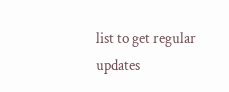list to get regular updates